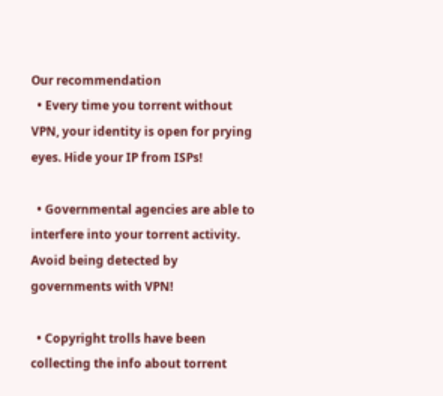Our recommendation
  • Every time you torrent without VPN, your identity is open for prying eyes. Hide your IP from ISPs!

  • Governmental agencies are able to interfere into your torrent activity. Avoid being detected by governments with VPN!

  • Copyright trolls have been collecting the info about torrent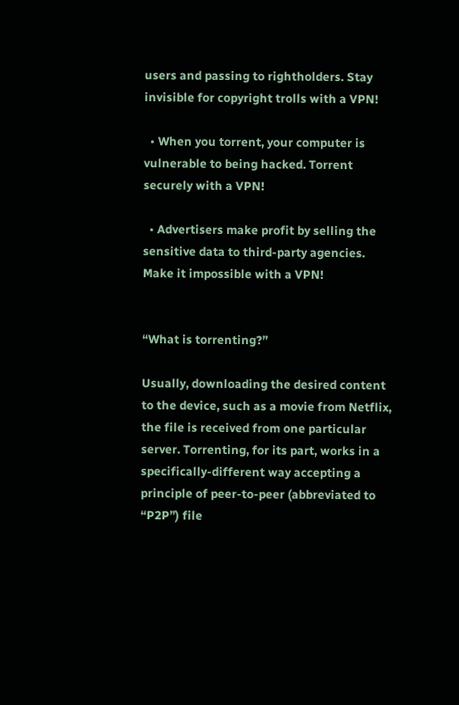users and passing to rightholders. Stay invisible for copyright trolls with a VPN!

  • When you torrent, your computer is vulnerable to being hacked. Torrent securely with a VPN!

  • Advertisers make profit by selling the sensitive data to third-party agencies. Make it impossible with a VPN!


“What is torrenting?”

Usually, downloading the desired content to the device, such as a movie from Netflix, the file is received from one particular server. Torrenting, for its part, works in a specifically-different way accepting a principle of peer-to-peer (abbreviated to “P2P”) file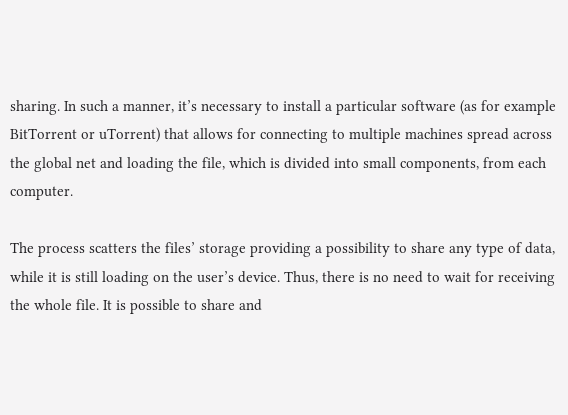sharing. In such a manner, it’s necessary to install a particular software (as for example BitTorrent or uTorrent) that allows for connecting to multiple machines spread across the global net and loading the file, which is divided into small components, from each computer.

The process scatters the files’ storage providing a possibility to share any type of data, while it is still loading on the user’s device. Thus, there is no need to wait for receiving the whole file. It is possible to share and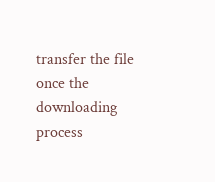transfer the file once the downloading process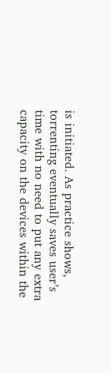is initiated. As practice shows, torrenting eventually saves user’s time with no need to put any extra capacity on the devices within the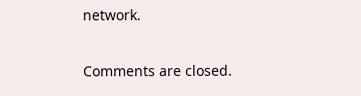network.

Comments are closed.